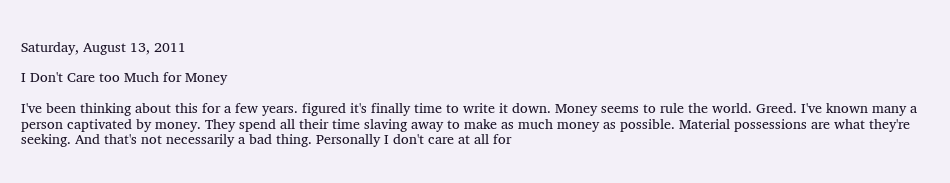Saturday, August 13, 2011

I Don't Care too Much for Money

I've been thinking about this for a few years. figured it's finally time to write it down. Money seems to rule the world. Greed. I've known many a person captivated by money. They spend all their time slaving away to make as much money as possible. Material possessions are what they're seeking. And that's not necessarily a bad thing. Personally I don't care at all for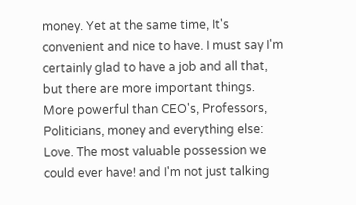money. Yet at the same time, It's convenient and nice to have. I must say I'm certainly glad to have a job and all that, but there are more important things. More powerful than CEO's, Professors, Politicians, money and everything else: Love. The most valuable possession we could ever have! and I'm not just talking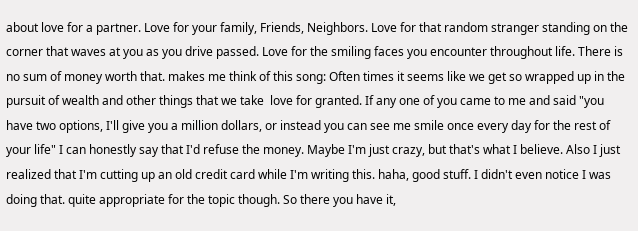about love for a partner. Love for your family, Friends, Neighbors. Love for that random stranger standing on the corner that waves at you as you drive passed. Love for the smiling faces you encounter throughout life. There is no sum of money worth that. makes me think of this song: Often times it seems like we get so wrapped up in the pursuit of wealth and other things that we take  love for granted. If any one of you came to me and said "you have two options, I'll give you a million dollars, or instead you can see me smile once every day for the rest of your life" I can honestly say that I'd refuse the money. Maybe I'm just crazy, but that's what I believe. Also I just realized that I'm cutting up an old credit card while I'm writing this. haha, good stuff. I didn't even notice I was doing that. quite appropriate for the topic though. So there you have it,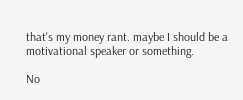that's my money rant. maybe I should be a motivational speaker or something.

No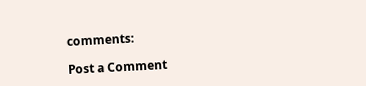comments:

Post a Comment